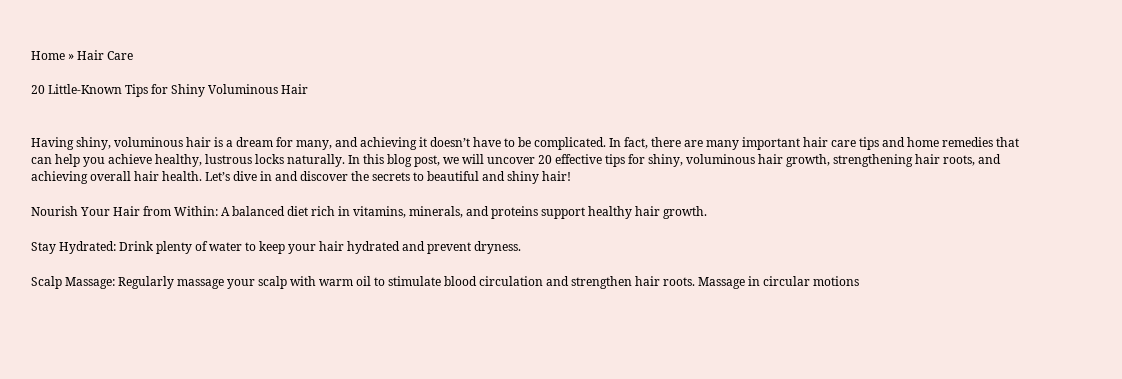Home » Hair Care

20 Little-Known Tips for Shiny Voluminous Hair


Having shiny, voluminous hair is a dream for many, and achieving it doesn’t have to be complicated. In fact, there are many important hair care tips and home remedies that can help you achieve healthy, lustrous locks naturally. In this blog post, we will uncover 20 effective tips for shiny, voluminous hair growth, strengthening hair roots, and achieving overall hair health. Let’s dive in and discover the secrets to beautiful and shiny hair!

Nourish Your Hair from Within: A balanced diet rich in vitamins, minerals, and proteins support healthy hair growth.

Stay Hydrated: Drink plenty of water to keep your hair hydrated and prevent dryness.

Scalp Massage: Regularly massage your scalp with warm oil to stimulate blood circulation and strengthen hair roots. Massage in circular motions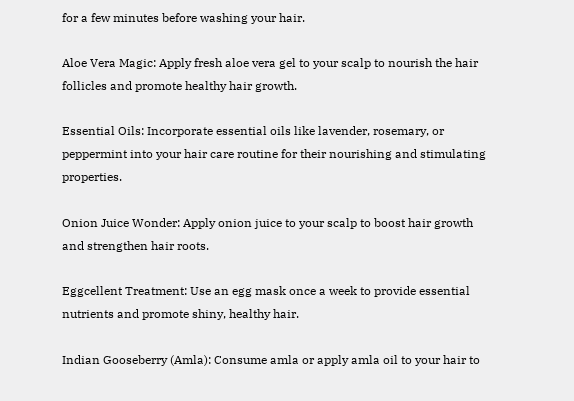for a few minutes before washing your hair.

Aloe Vera Magic: Apply fresh aloe vera gel to your scalp to nourish the hair follicles and promote healthy hair growth.

Essential Oils: Incorporate essential oils like lavender, rosemary, or peppermint into your hair care routine for their nourishing and stimulating properties.

Onion Juice Wonder: Apply onion juice to your scalp to boost hair growth and strengthen hair roots.

Eggcellent Treatment: Use an egg mask once a week to provide essential nutrients and promote shiny, healthy hair.

Indian Gooseberry (Amla): Consume amla or apply amla oil to your hair to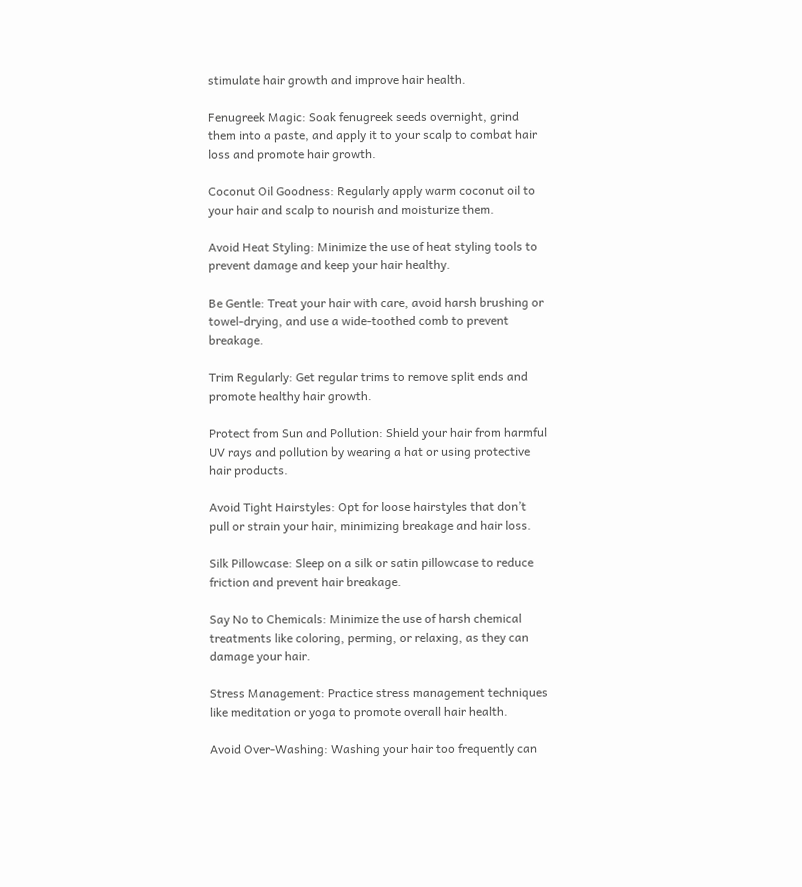stimulate hair growth and improve hair health.

Fenugreek Magic: Soak fenugreek seeds overnight, grind them into a paste, and apply it to your scalp to combat hair loss and promote hair growth.

Coconut Oil Goodness: Regularly apply warm coconut oil to your hair and scalp to nourish and moisturize them.

Avoid Heat Styling: Minimize the use of heat styling tools to prevent damage and keep your hair healthy.

Be Gentle: Treat your hair with care, avoid harsh brushing or towel-drying, and use a wide-toothed comb to prevent breakage.

Trim Regularly: Get regular trims to remove split ends and promote healthy hair growth.

Protect from Sun and Pollution: Shield your hair from harmful UV rays and pollution by wearing a hat or using protective hair products.

Avoid Tight Hairstyles: Opt for loose hairstyles that don’t pull or strain your hair, minimizing breakage and hair loss.

Silk Pillowcase: Sleep on a silk or satin pillowcase to reduce friction and prevent hair breakage.

Say No to Chemicals: Minimize the use of harsh chemical treatments like coloring, perming, or relaxing, as they can damage your hair.

Stress Management: Practice stress management techniques like meditation or yoga to promote overall hair health.

Avoid Over-Washing: Washing your hair too frequently can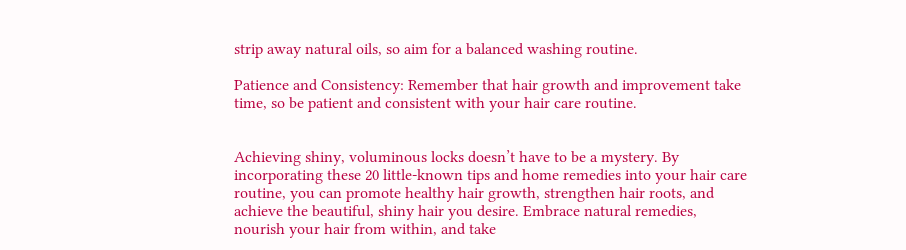strip away natural oils, so aim for a balanced washing routine.

Patience and Consistency: Remember that hair growth and improvement take time, so be patient and consistent with your hair care routine.


Achieving shiny, voluminous locks doesn’t have to be a mystery. By incorporating these 20 little-known tips and home remedies into your hair care routine, you can promote healthy hair growth, strengthen hair roots, and achieve the beautiful, shiny hair you desire. Embrace natural remedies, nourish your hair from within, and take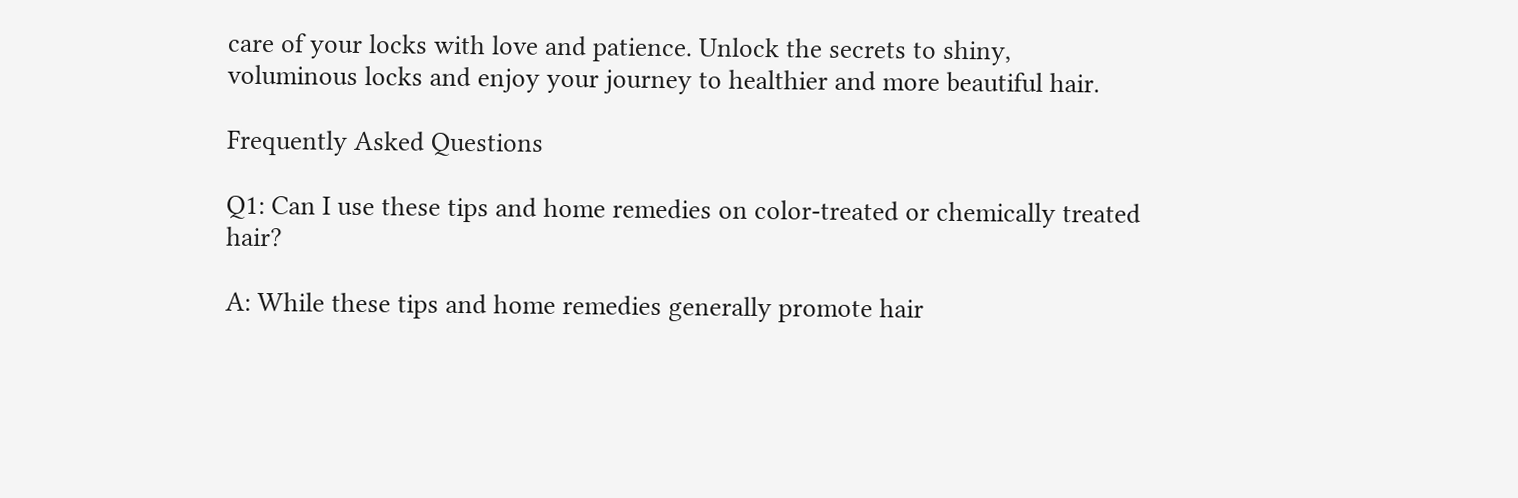care of your locks with love and patience. Unlock the secrets to shiny, voluminous locks and enjoy your journey to healthier and more beautiful hair.

Frequently Asked Questions

Q1: Can I use these tips and home remedies on color-treated or chemically treated hair?

A: While these tips and home remedies generally promote hair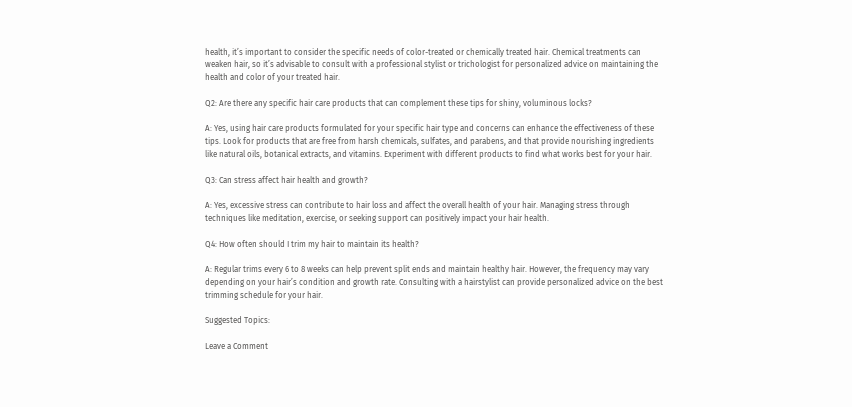health, it’s important to consider the specific needs of color-treated or chemically treated hair. Chemical treatments can weaken hair, so it’s advisable to consult with a professional stylist or trichologist for personalized advice on maintaining the health and color of your treated hair.

Q2: Are there any specific hair care products that can complement these tips for shiny, voluminous locks?

A: Yes, using hair care products formulated for your specific hair type and concerns can enhance the effectiveness of these tips. Look for products that are free from harsh chemicals, sulfates, and parabens, and that provide nourishing ingredients like natural oils, botanical extracts, and vitamins. Experiment with different products to find what works best for your hair.

Q3: Can stress affect hair health and growth?

A: Yes, excessive stress can contribute to hair loss and affect the overall health of your hair. Managing stress through techniques like meditation, exercise, or seeking support can positively impact your hair health.

Q4: How often should I trim my hair to maintain its health?

A: Regular trims every 6 to 8 weeks can help prevent split ends and maintain healthy hair. However, the frequency may vary depending on your hair’s condition and growth rate. Consulting with a hairstylist can provide personalized advice on the best trimming schedule for your hair.

Suggested Topics:

Leave a Comment